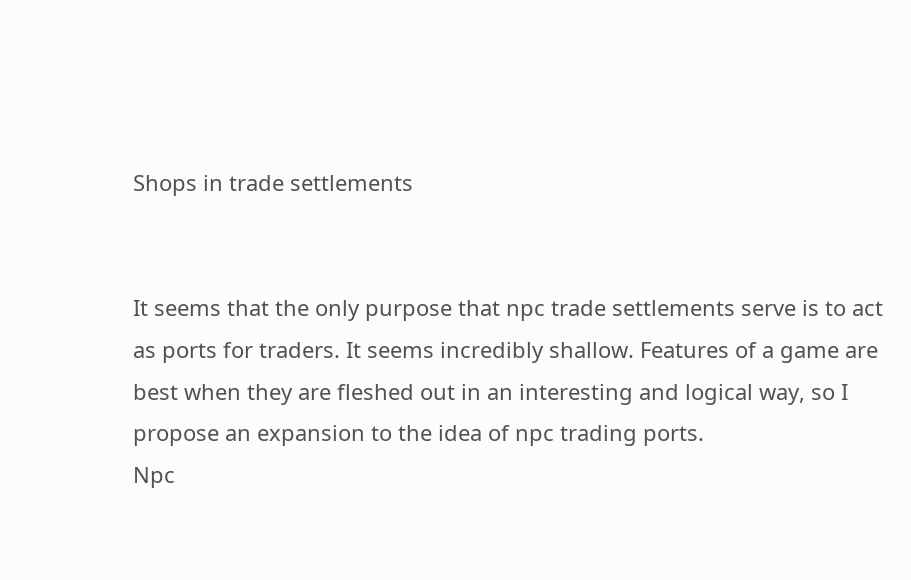Shops in trade settlements


It seems that the only purpose that npc trade settlements serve is to act as ports for traders. It seems incredibly shallow. Features of a game are best when they are fleshed out in an interesting and logical way, so I propose an expansion to the idea of npc trading ports.
Npc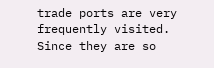trade ports are very frequently visited. Since they are so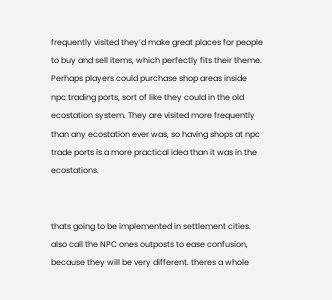frequently visited they’d make great places for people to buy and sell items, which perfectly fits their theme. Perhaps players could purchase shop areas inside npc trading ports, sort of like they could in the old ecostation system. They are visited more frequently than any ecostation ever was, so having shops at npc trade ports is a more practical idea than it was in the ecostations.


thats going to be implemented in settlement cities. also call the NPC ones outposts to ease confusion, because they will be very different. theres a whole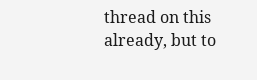thread on this already, but to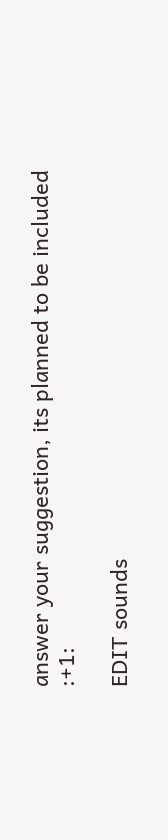answer your suggestion, its planned to be included :+1:

EDIT sounds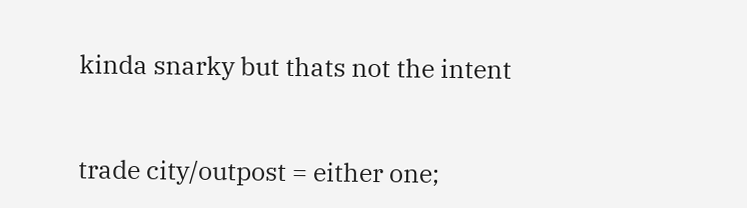kinda snarky but thats not the intent


trade city/outpost = either one;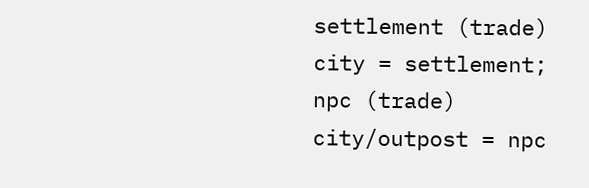settlement (trade) city = settlement; npc (trade) city/outpost = npc